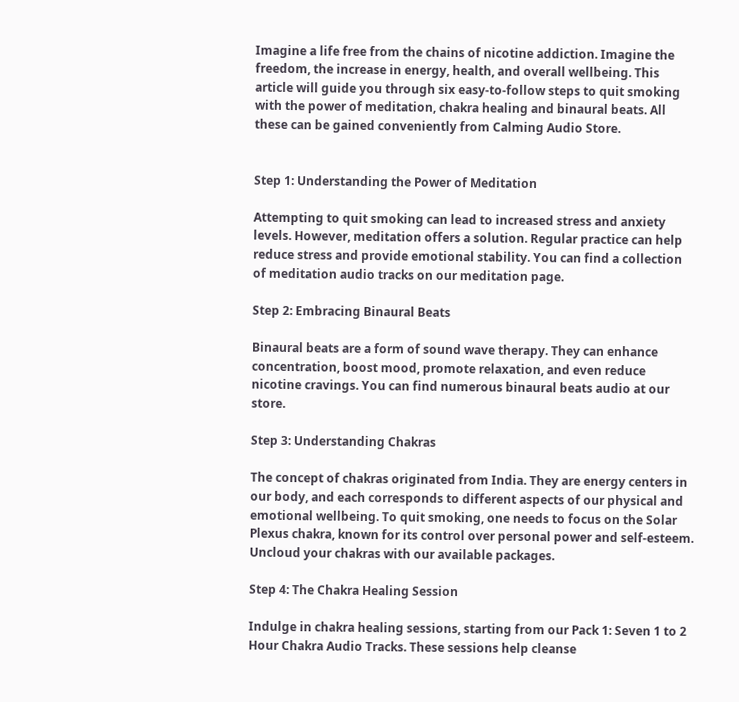Imagine a life free from the chains of nicotine addiction. Imagine the freedom, the increase in energy, health, and overall wellbeing. This article will guide you through six easy-to-follow steps to quit smoking with the power of meditation, chakra healing and binaural beats. All these can be gained conveniently from Calming Audio Store.


Step 1: Understanding the Power of Meditation

Attempting to quit smoking can lead to increased stress and anxiety levels. However, meditation offers a solution. Regular practice can help reduce stress and provide emotional stability. You can find a collection of meditation audio tracks on our meditation page.

Step 2: Embracing Binaural Beats

Binaural beats are a form of sound wave therapy. They can enhance concentration, boost mood, promote relaxation, and even reduce nicotine cravings. You can find numerous binaural beats audio at our store.

Step 3: Understanding Chakras

The concept of chakras originated from India. They are energy centers in our body, and each corresponds to different aspects of our physical and emotional wellbeing. To quit smoking, one needs to focus on the Solar Plexus chakra, known for its control over personal power and self-esteem. Uncloud your chakras with our available packages.

Step 4: The Chakra Healing Session

Indulge in chakra healing sessions, starting from our Pack 1: Seven 1 to 2 Hour Chakra Audio Tracks. These sessions help cleanse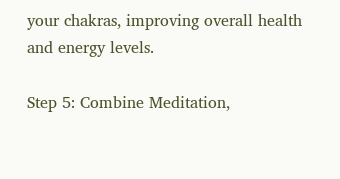your chakras, improving overall health and energy levels.

Step 5: Combine Meditation,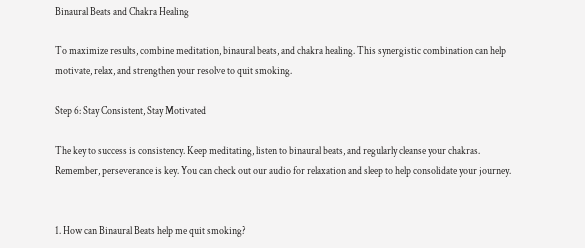Binaural Beats and Chakra Healing

To maximize results, combine meditation, binaural beats, and chakra healing. This synergistic combination can help motivate, relax, and strengthen your resolve to quit smoking.

Step 6: Stay Consistent, Stay Motivated

The key to success is consistency. Keep meditating, listen to binaural beats, and regularly cleanse your chakras. Remember, perseverance is key. You can check out our audio for relaxation and sleep to help consolidate your journey.


1. How can Binaural Beats help me quit smoking?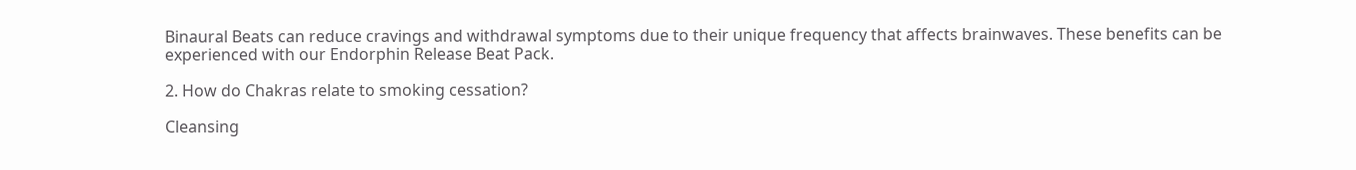Binaural Beats can reduce cravings and withdrawal symptoms due to their unique frequency that affects brainwaves. These benefits can be experienced with our Endorphin Release Beat Pack.

2. How do Chakras relate to smoking cessation?

Cleansing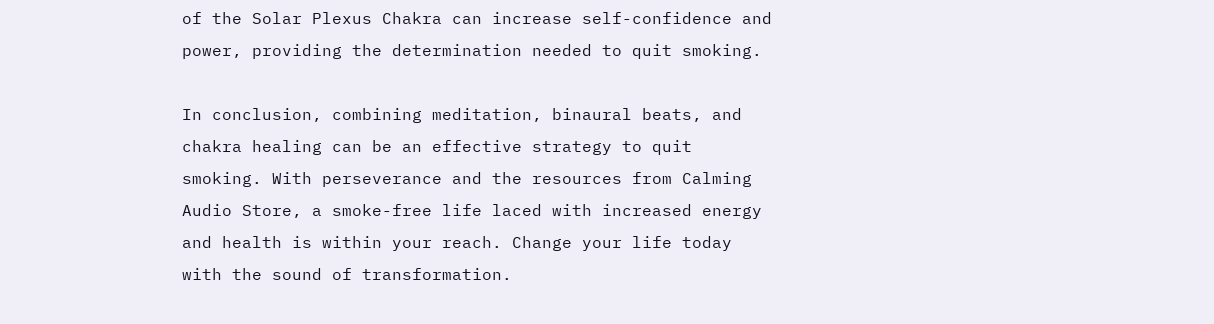of the Solar Plexus Chakra can increase self-confidence and power, providing the determination needed to quit smoking.

In conclusion, combining meditation, binaural beats, and chakra healing can be an effective strategy to quit smoking. With perseverance and the resources from Calming Audio Store, a smoke-free life laced with increased energy and health is within your reach. Change your life today with the sound of transformation.